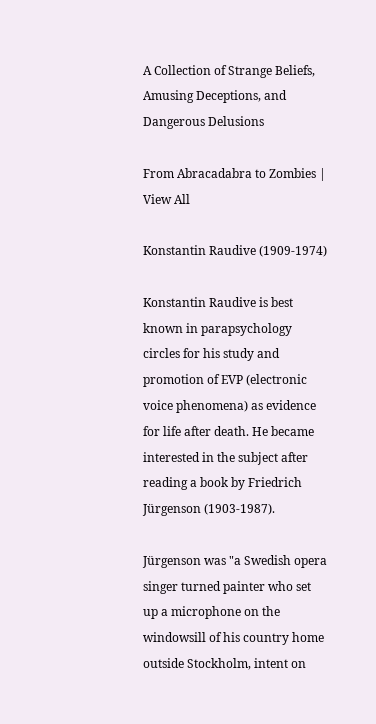A Collection of Strange Beliefs, Amusing Deceptions, and Dangerous Delusions

From Abracadabra to Zombies | View All

Konstantin Raudive (1909-1974)

Konstantin Raudive is best known in parapsychology circles for his study and promotion of EVP (electronic voice phenomena) as evidence for life after death. He became interested in the subject after reading a book by Friedrich Jürgenson (1903-1987).

Jürgenson was "a Swedish opera singer turned painter who set up a microphone on the windowsill of his country home outside Stockholm, intent on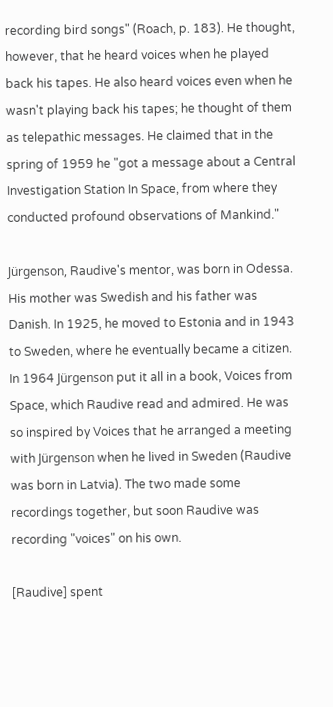recording bird songs" (Roach, p. 183). He thought, however, that he heard voices when he played back his tapes. He also heard voices even when he wasn't playing back his tapes; he thought of them as telepathic messages. He claimed that in the spring of 1959 he "got a message about a Central Investigation Station In Space, from where they conducted profound observations of Mankind."

Jürgenson, Raudive's mentor, was born in Odessa. His mother was Swedish and his father was Danish. In 1925, he moved to Estonia and in 1943 to Sweden, where he eventually became a citizen. In 1964 Jürgenson put it all in a book, Voices from Space, which Raudive read and admired. He was so inspired by Voices that he arranged a meeting with Jürgenson when he lived in Sweden (Raudive was born in Latvia). The two made some recordings together, but soon Raudive was recording "voices" on his own.

[Raudive] spent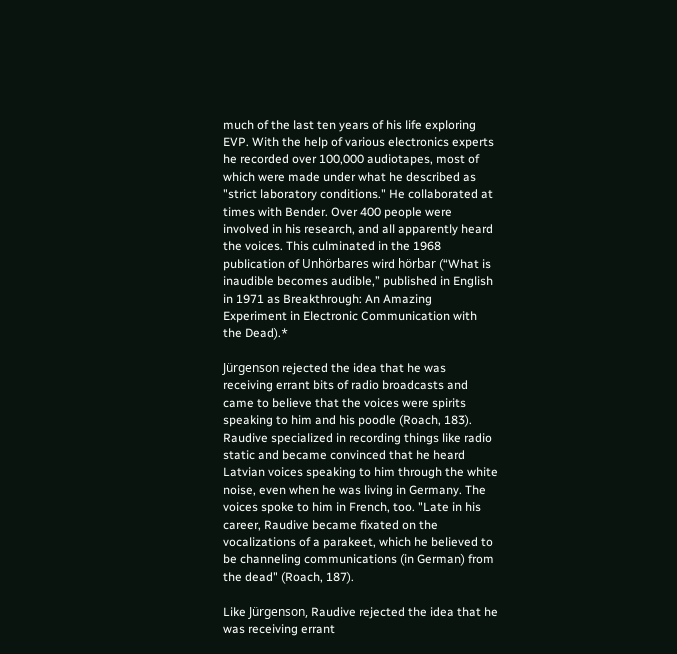much of the last ten years of his life exploring EVP. With the help of various electronics experts he recorded over 100,000 audiotapes, most of which were made under what he described as "strict laboratory conditions." He collaborated at times with Bender. Over 400 people were involved in his research, and all apparently heard the voices. This culminated in the 1968 publication of Unhörbares wird hörbar (“What is inaudible becomes audible,” published in English in 1971 as Breakthrough: An Amazing Experiment in Electronic Communication with the Dead).*

Jürgenson rejected the idea that he was receiving errant bits of radio broadcasts and came to believe that the voices were spirits speaking to him and his poodle (Roach, 183). Raudive specialized in recording things like radio static and became convinced that he heard Latvian voices speaking to him through the white noise, even when he was living in Germany. The voices spoke to him in French, too. "Late in his career, Raudive became fixated on the vocalizations of a parakeet, which he believed to be channeling communications (in German) from the dead" (Roach, 187).

Like Jürgenson, Raudive rejected the idea that he was receiving errant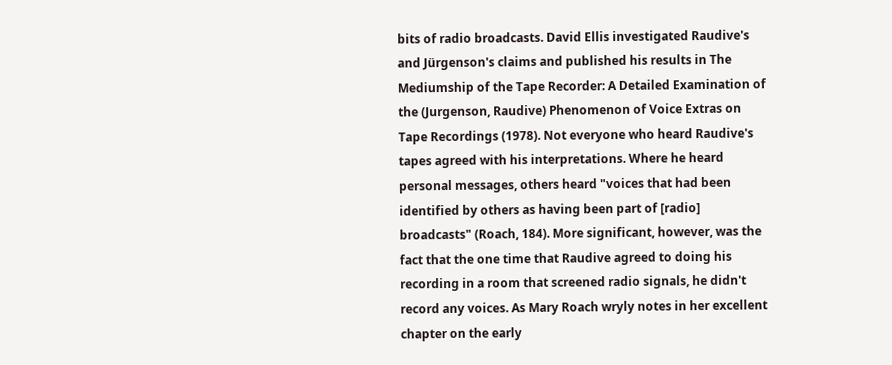bits of radio broadcasts. David Ellis investigated Raudive's and Jürgenson's claims and published his results in The Mediumship of the Tape Recorder: A Detailed Examination of the (Jurgenson, Raudive) Phenomenon of Voice Extras on Tape Recordings (1978). Not everyone who heard Raudive's tapes agreed with his interpretations. Where he heard personal messages, others heard "voices that had been identified by others as having been part of [radio] broadcasts" (Roach, 184). More significant, however, was the fact that the one time that Raudive agreed to doing his recording in a room that screened radio signals, he didn't record any voices. As Mary Roach wryly notes in her excellent chapter on the early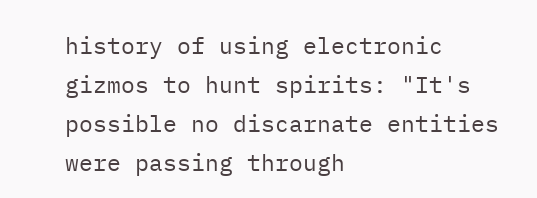history of using electronic gizmos to hunt spirits: "It's possible no discarnate entities were passing through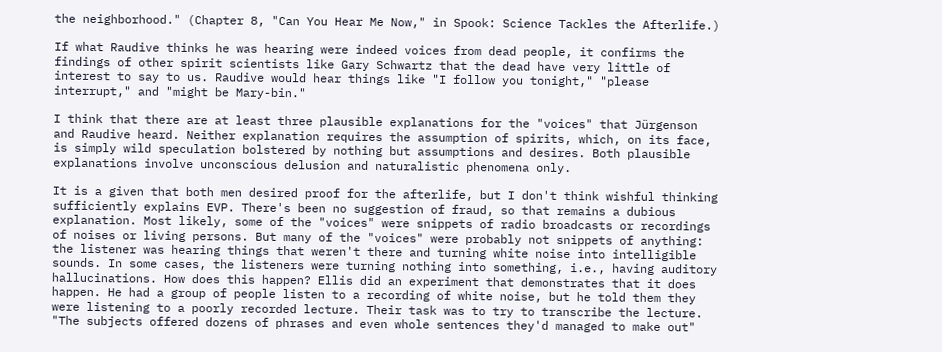the neighborhood." (Chapter 8, "Can You Hear Me Now," in Spook: Science Tackles the Afterlife.)

If what Raudive thinks he was hearing were indeed voices from dead people, it confirms the findings of other spirit scientists like Gary Schwartz that the dead have very little of interest to say to us. Raudive would hear things like "I follow you tonight," "please interrupt," and "might be Mary-bin."

I think that there are at least three plausible explanations for the "voices" that Jürgenson and Raudive heard. Neither explanation requires the assumption of spirits, which, on its face, is simply wild speculation bolstered by nothing but assumptions and desires. Both plausible explanations involve unconscious delusion and naturalistic phenomena only.

It is a given that both men desired proof for the afterlife, but I don't think wishful thinking sufficiently explains EVP. There's been no suggestion of fraud, so that remains a dubious explanation. Most likely, some of the "voices" were snippets of radio broadcasts or recordings of noises or living persons. But many of the "voices" were probably not snippets of anything: the listener was hearing things that weren't there and turning white noise into intelligible sounds. In some cases, the listeners were turning nothing into something, i.e., having auditory hallucinations. How does this happen? Ellis did an experiment that demonstrates that it does happen. He had a group of people listen to a recording of white noise, but he told them they were listening to a poorly recorded lecture. Their task was to try to transcribe the lecture. "The subjects offered dozens of phrases and even whole sentences they'd managed to make out"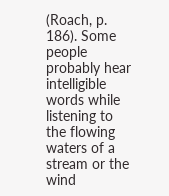(Roach, p. 186). Some people probably hear intelligible words while listening to the flowing waters of a stream or the wind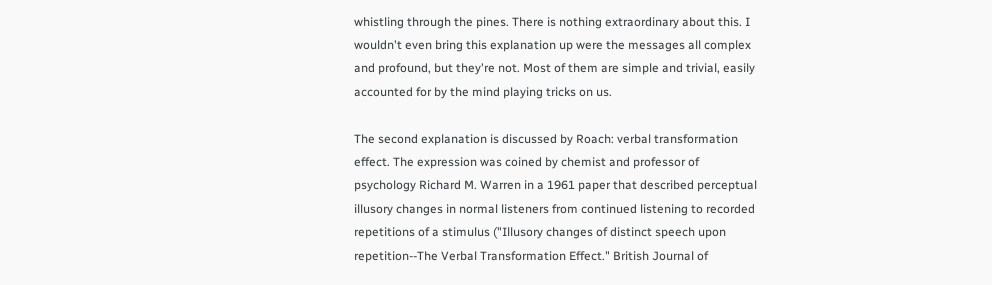whistling through the pines. There is nothing extraordinary about this. I wouldn't even bring this explanation up were the messages all complex and profound, but they're not. Most of them are simple and trivial, easily accounted for by the mind playing tricks on us.

The second explanation is discussed by Roach: verbal transformation effect. The expression was coined by chemist and professor of psychology Richard M. Warren in a 1961 paper that described perceptual illusory changes in normal listeners from continued listening to recorded repetitions of a stimulus ("Illusory changes of distinct speech upon repetition--The Verbal Transformation Effect." British Journal of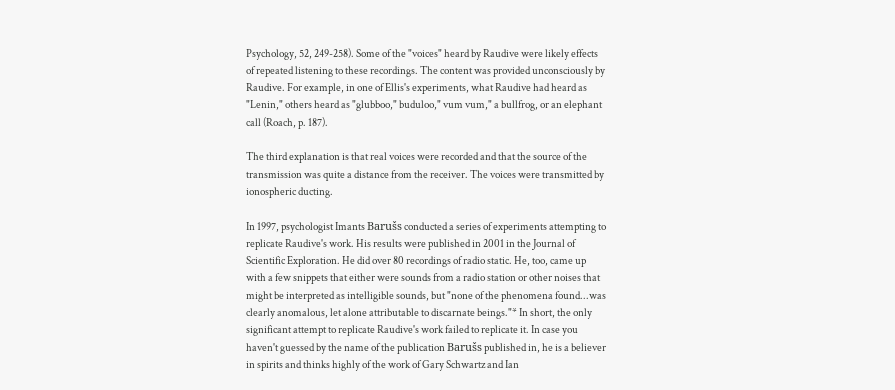Psychology, 52, 249-258). Some of the "voices" heard by Raudive were likely effects of repeated listening to these recordings. The content was provided unconsciously by Raudive. For example, in one of Ellis's experiments, what Raudive had heard as "Lenin," others heard as "glubboo," buduloo," vum vum," a bullfrog, or an elephant call (Roach, p. 187).

The third explanation is that real voices were recorded and that the source of the transmission was quite a distance from the receiver. The voices were transmitted by ionospheric ducting.

In 1997, psychologist Imants Barušs conducted a series of experiments attempting to replicate Raudive's work. His results were published in 2001 in the Journal of Scientific Exploration. He did over 80 recordings of radio static. He, too, came up with a few snippets that either were sounds from a radio station or other noises that might be interpreted as intelligible sounds, but "none of the phenomena found...was clearly anomalous, let alone attributable to discarnate beings."* In short, the only significant attempt to replicate Raudive's work failed to replicate it. In case you haven't guessed by the name of the publication Barušs published in, he is a believer in spirits and thinks highly of the work of Gary Schwartz and Ian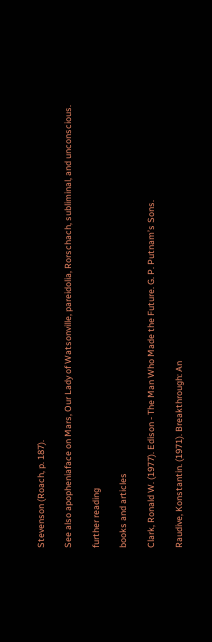Stevenson (Roach, p. 187).

See also apopheniaface on Mars, Our Lady of Watsonville, pareidolia, Rorschach, subliminal, and unconscious.

further reading

books and articles

Clark, Ronald W. (1977). Edison - The Man Who Made the Future. G. P. Putnam’s Sons.

Raudive, Konstantin. (1971). Breakthrough: An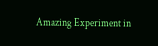Amazing Experiment in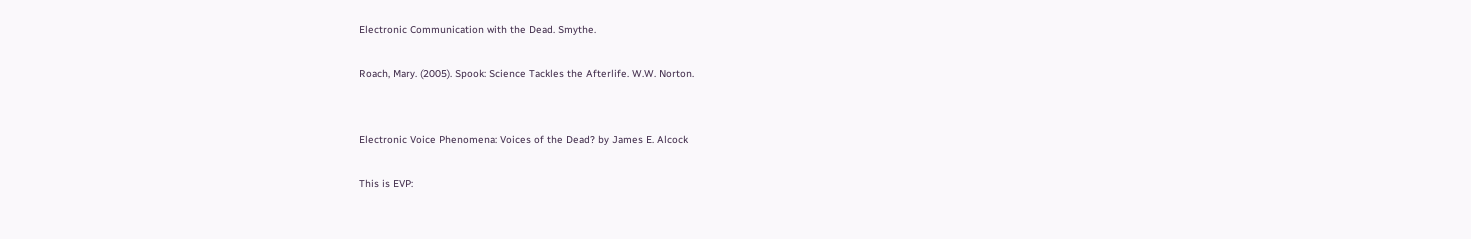Electronic Communication with the Dead. Smythe.

Roach, Mary. (2005). Spook: Science Tackles the Afterlife. W.W. Norton.


Electronic Voice Phenomena: Voices of the Dead? by James E. Alcock

This is EVP: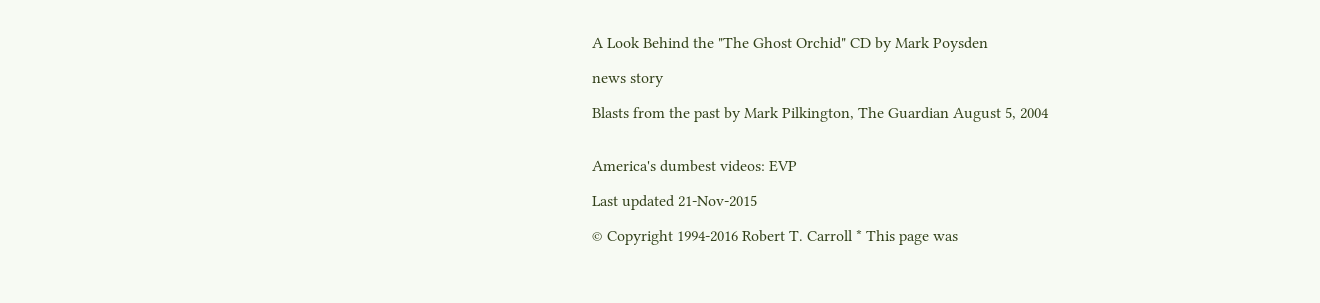A Look Behind the "The Ghost Orchid" CD by Mark Poysden

news story

Blasts from the past by Mark Pilkington, The Guardian August 5, 2004


America's dumbest videos: EVP

Last updated 21-Nov-2015

© Copyright 1994-2016 Robert T. Carroll * This page was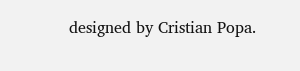designed by Cristian Popa.